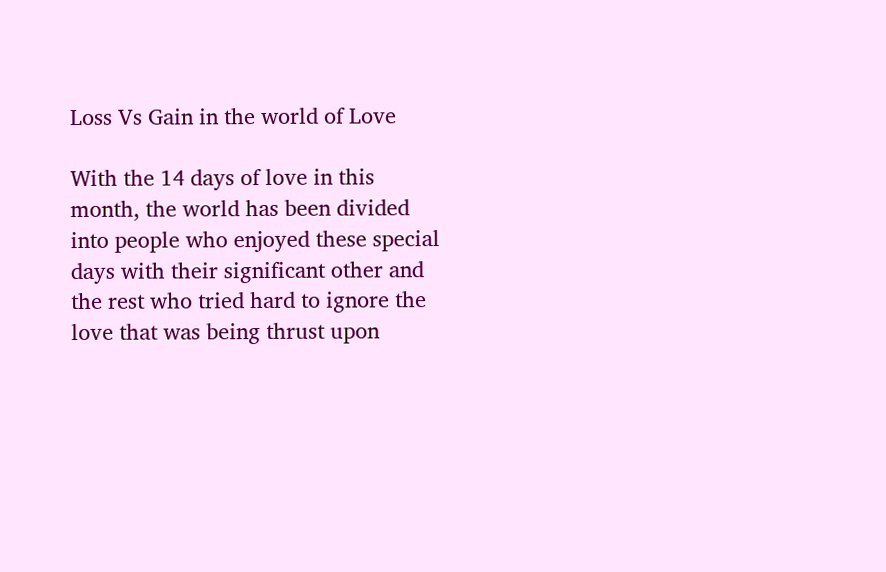Loss Vs Gain in the world of Love

With the 14 days of love in this month, the world has been divided into people who enjoyed these special days with their significant other and the rest who tried hard to ignore the love that was being thrust upon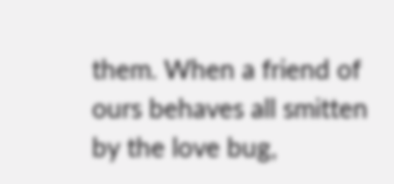them. When a friend of ours behaves all smitten by the love bug,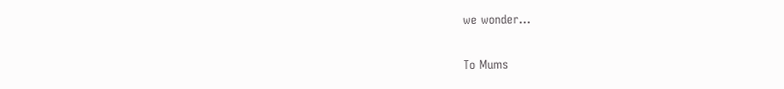we wonder…

To Mums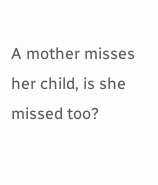A mother misses her child, is she missed too?